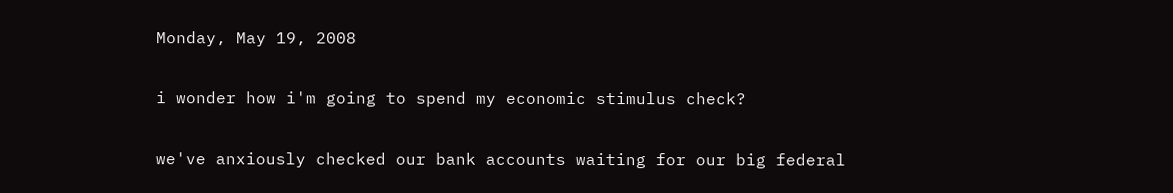Monday, May 19, 2008

i wonder how i'm going to spend my economic stimulus check?

we've anxiously checked our bank accounts waiting for our big federal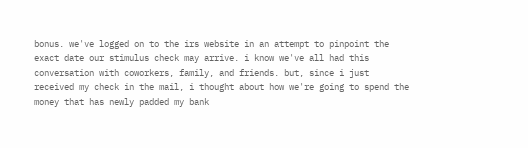bonus. we've logged on to the irs website in an attempt to pinpoint the exact date our stimulus check may arrive. i know we've all had this conversation with coworkers, family, and friends. but, since i just received my check in the mail, i thought about how we're going to spend the money that has newly padded my bank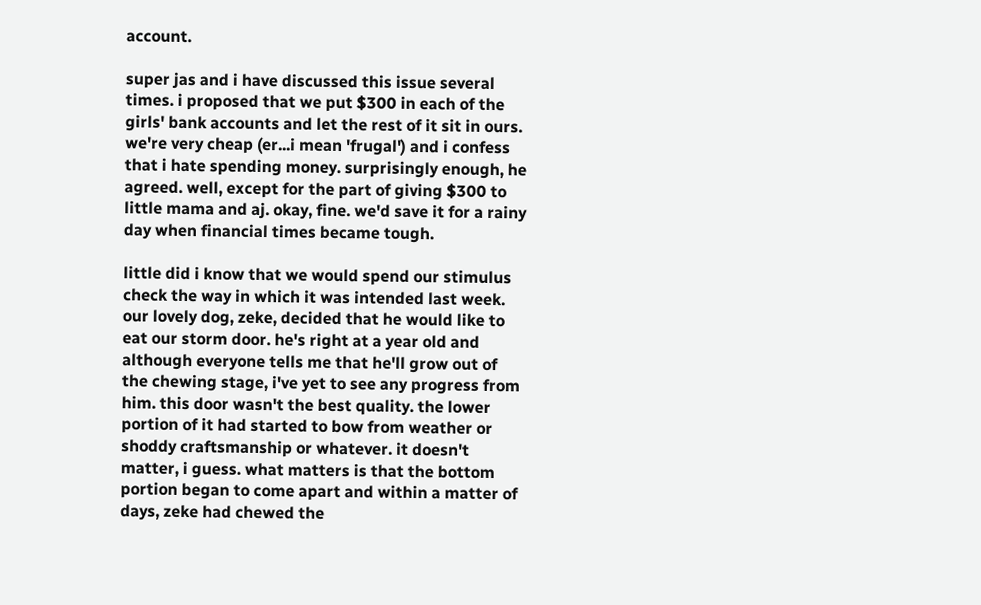account.

super jas and i have discussed this issue several times. i proposed that we put $300 in each of the girls' bank accounts and let the rest of it sit in ours. we're very cheap (er...i mean 'frugal') and i confess that i hate spending money. surprisingly enough, he agreed. well, except for the part of giving $300 to little mama and aj. okay, fine. we'd save it for a rainy day when financial times became tough.

little did i know that we would spend our stimulus check the way in which it was intended last week. our lovely dog, zeke, decided that he would like to eat our storm door. he's right at a year old and although everyone tells me that he'll grow out of the chewing stage, i've yet to see any progress from him. this door wasn't the best quality. the lower portion of it had started to bow from weather or shoddy craftsmanship or whatever. it doesn't matter, i guess. what matters is that the bottom portion began to come apart and within a matter of days, zeke had chewed the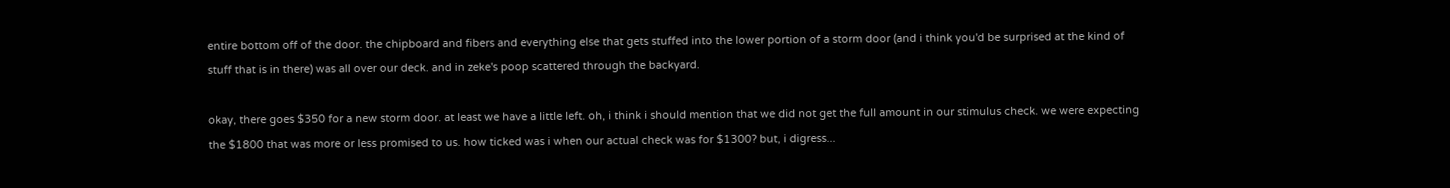entire bottom off of the door. the chipboard and fibers and everything else that gets stuffed into the lower portion of a storm door (and i think you'd be surprised at the kind of stuff that is in there) was all over our deck. and in zeke's poop scattered through the backyard.

okay, there goes $350 for a new storm door. at least we have a little left. oh, i think i should mention that we did not get the full amount in our stimulus check. we were expecting the $1800 that was more or less promised to us. how ticked was i when our actual check was for $1300? but, i digress...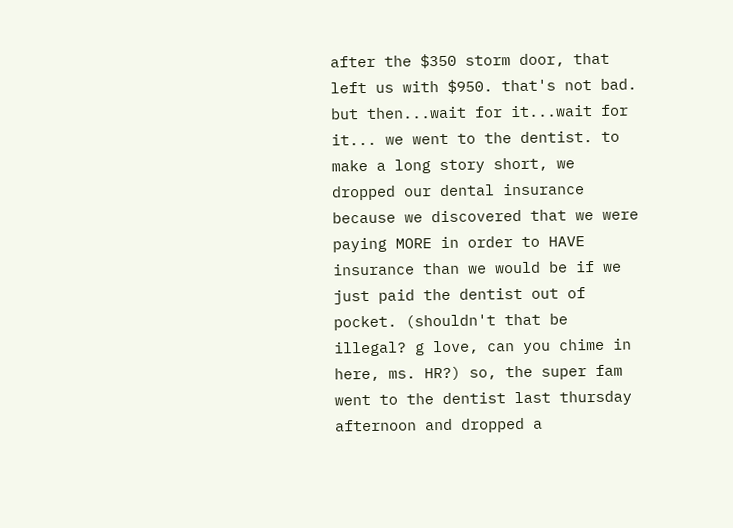after the $350 storm door, that left us with $950. that's not bad. but then...wait for it...wait for it... we went to the dentist. to make a long story short, we dropped our dental insurance because we discovered that we were paying MORE in order to HAVE insurance than we would be if we just paid the dentist out of pocket. (shouldn't that be illegal? g love, can you chime in here, ms. HR?) so, the super fam went to the dentist last thursday afternoon and dropped a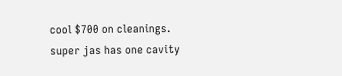cool $700 on cleanings. super jas has one cavity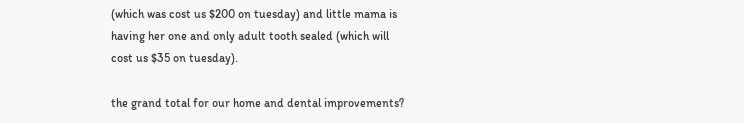(which was cost us $200 on tuesday) and little mama is having her one and only adult tooth sealed (which will cost us $35 on tuesday).

the grand total for our home and dental improvements?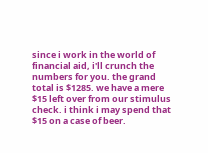since i work in the world of financial aid, i'll crunch the numbers for you. the grand total is $1285. we have a mere $15 left over from our stimulus check. i think i may spend that $15 on a case of beer.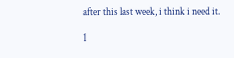after this last week, i think i need it.

1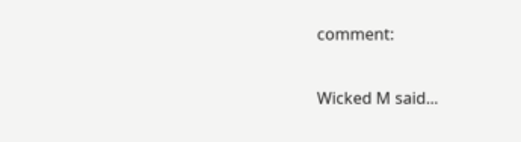comment:

Wicked M said...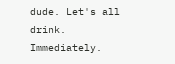dude. Let's all drink. Immediately.